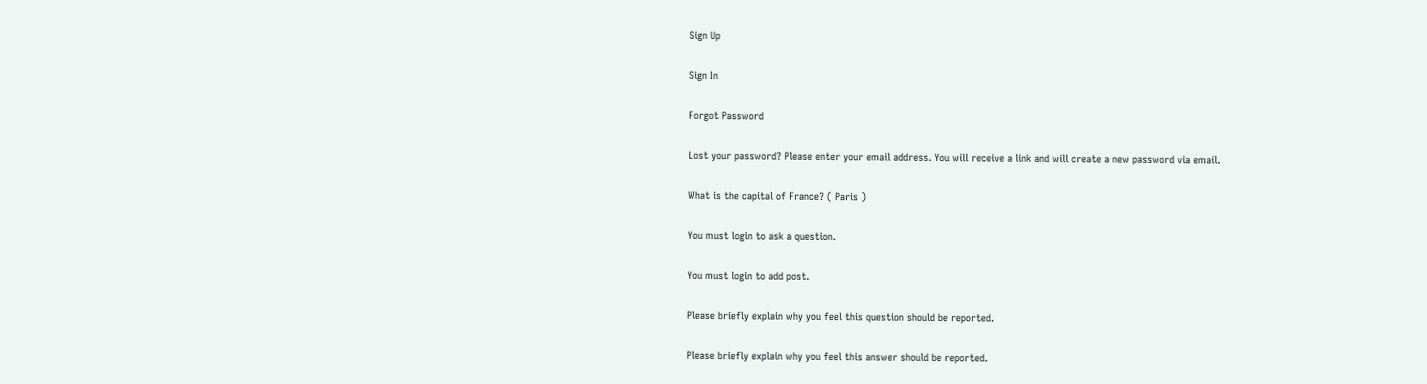Sign Up

Sign In

Forgot Password

Lost your password? Please enter your email address. You will receive a link and will create a new password via email.

What is the capital of France? ( Paris )

You must login to ask a question.

You must login to add post.

Please briefly explain why you feel this question should be reported.

Please briefly explain why you feel this answer should be reported.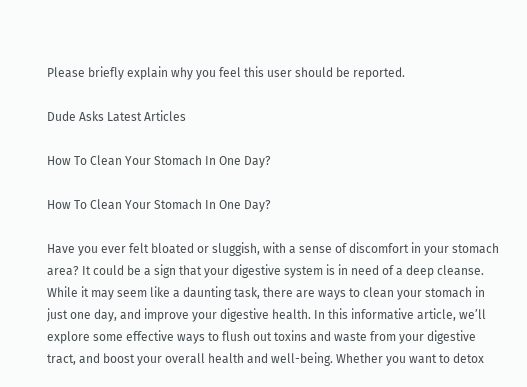Please briefly explain why you feel this user should be reported.

Dude Asks Latest Articles

How To Clean Your Stomach In One Day?

How To Clean Your Stomach In One Day?

Have you ever felt bloated or sluggish, with a sense of discomfort in your stomach area? It could be a sign that your digestive system is in need of a deep cleanse. While it may seem like a daunting task, there are ways to clean your stomach in just one day, and improve your digestive health. In this informative article, we’ll explore some effective ways to flush out toxins and waste from your digestive tract, and boost your overall health and well-being. Whether you want to detox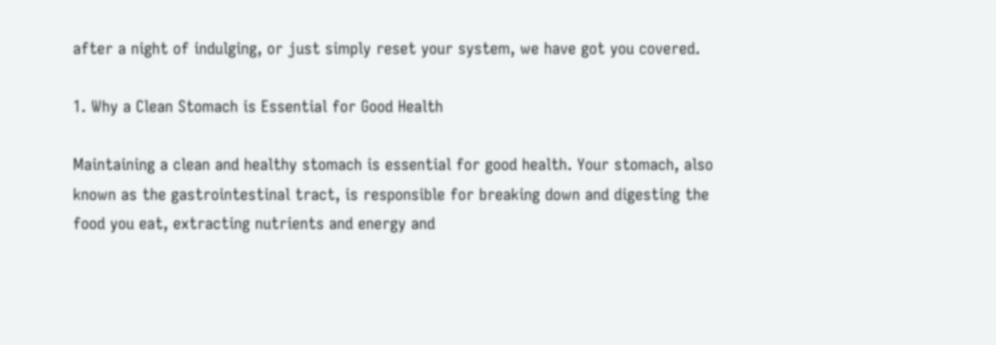after a night of indulging, or just simply reset your system, we have got you covered.

1. Why a Clean Stomach is Essential for Good Health

Maintaining a clean and healthy stomach is essential for good health. Your stomach, also known as the gastrointestinal tract, is responsible for breaking down and digesting the food you eat, extracting nutrients and energy and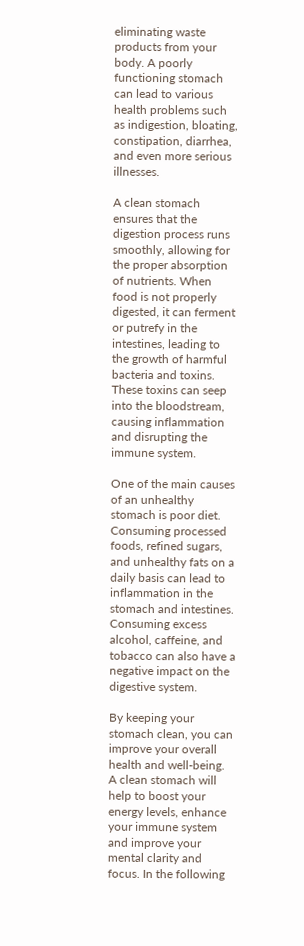eliminating waste products from your body. A poorly functioning stomach can lead to various health problems such as indigestion, bloating, constipation, diarrhea, and even more serious illnesses.

A clean stomach ensures that the digestion process runs smoothly, allowing for the proper absorption of nutrients. When food is not properly digested, it can ferment or putrefy in the intestines, leading to the growth of harmful bacteria and toxins. These toxins can seep into the bloodstream, causing inflammation and disrupting the immune system.

One of the main causes of an unhealthy stomach is poor diet. Consuming processed foods, refined sugars, and unhealthy fats on a daily basis can lead to inflammation in the stomach and intestines. Consuming excess alcohol, caffeine, and tobacco can also have a negative impact on the digestive system.

By keeping your stomach clean, you can improve your overall health and well-being. A clean stomach will help to boost your energy levels, enhance your immune system and improve your mental clarity and focus. In the following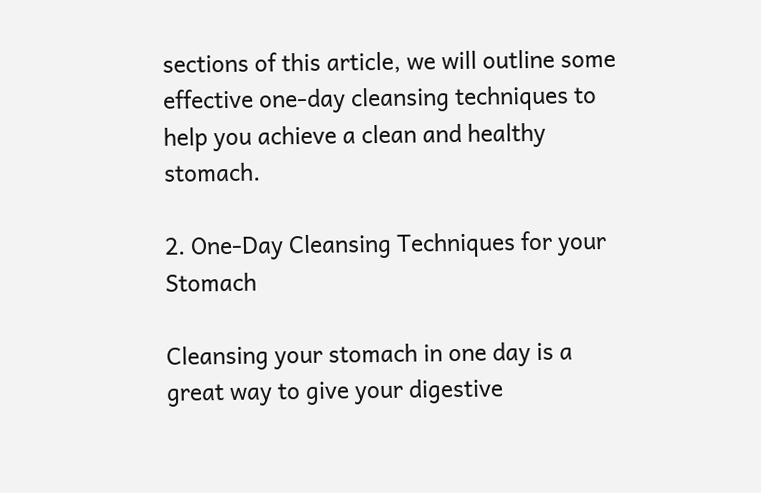sections of this article, we will outline some effective one-day cleansing techniques to help you achieve a clean and healthy stomach.

2. One-Day Cleansing Techniques for your Stomach

Cleansing your stomach in one day is a great way to give your digestive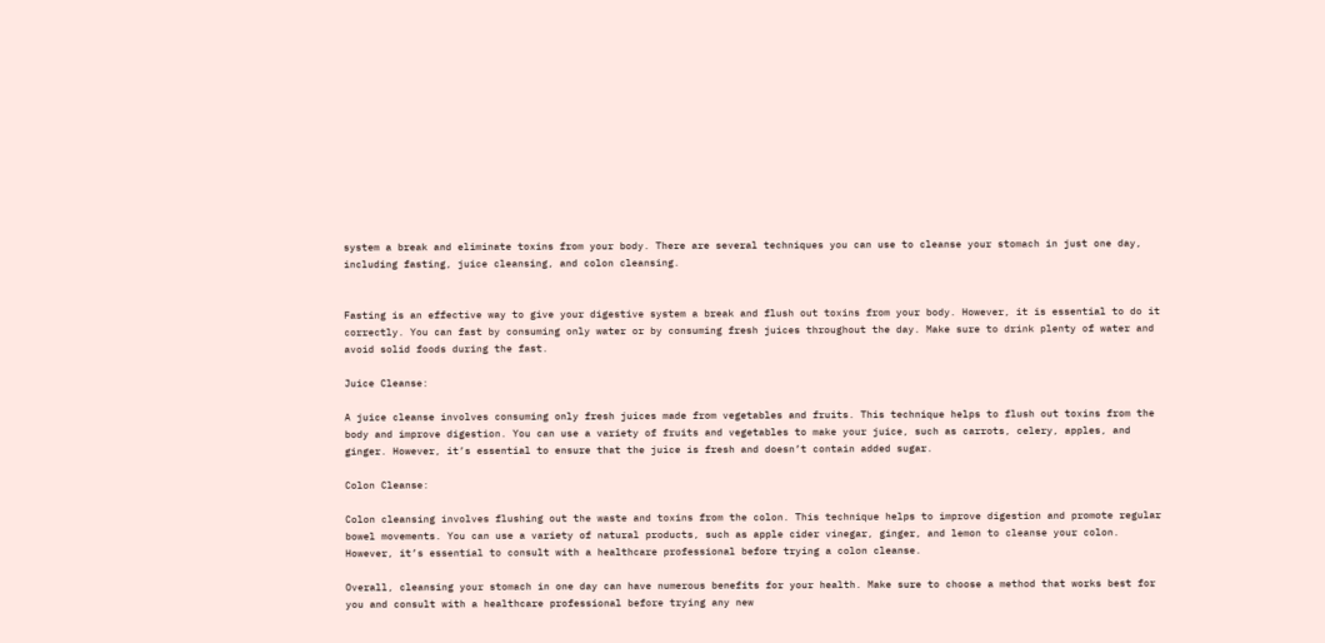system a break and eliminate toxins from your body. There are several techniques you can use to cleanse your stomach in just one day, including fasting, juice cleansing, and colon cleansing.


Fasting is an effective way to give your digestive system a break and flush out toxins from your body. However, it is essential to do it correctly. You can fast by consuming only water or by consuming fresh juices throughout the day. Make sure to drink plenty of water and avoid solid foods during the fast.

Juice Cleanse:

A juice cleanse involves consuming only fresh juices made from vegetables and fruits. This technique helps to flush out toxins from the body and improve digestion. You can use a variety of fruits and vegetables to make your juice, such as carrots, celery, apples, and ginger. However, it’s essential to ensure that the juice is fresh and doesn’t contain added sugar.

Colon Cleanse:

Colon cleansing involves flushing out the waste and toxins from the colon. This technique helps to improve digestion and promote regular bowel movements. You can use a variety of natural products, such as apple cider vinegar, ginger, and lemon to cleanse your colon. However, it’s essential to consult with a healthcare professional before trying a colon cleanse.

Overall, cleansing your stomach in one day can have numerous benefits for your health. Make sure to choose a method that works best for you and consult with a healthcare professional before trying any new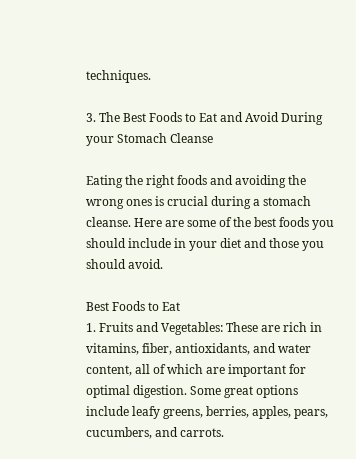techniques.

3. The Best Foods to Eat and Avoid During your Stomach Cleanse

Eating the right foods and avoiding the wrong ones is crucial during a stomach cleanse. Here are some of the best foods you should include in your diet and those you should avoid.

Best Foods to Eat
1. Fruits and Vegetables: These are rich in vitamins, fiber, antioxidants, and water content, all of which are important for optimal digestion. Some great options include leafy greens, berries, apples, pears, cucumbers, and carrots.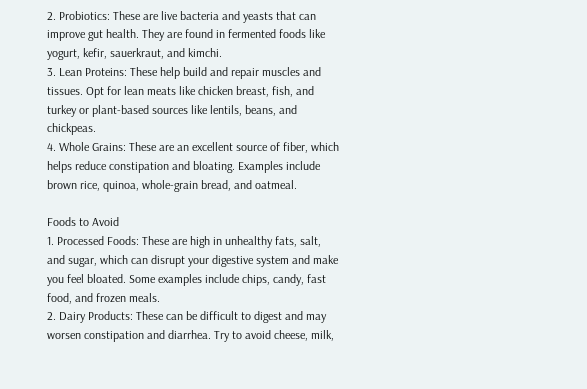2. Probiotics: These are live bacteria and yeasts that can improve gut health. They are found in fermented foods like yogurt, kefir, sauerkraut, and kimchi.
3. Lean Proteins: These help build and repair muscles and tissues. Opt for lean meats like chicken breast, fish, and turkey or plant-based sources like lentils, beans, and chickpeas.
4. Whole Grains: These are an excellent source of fiber, which helps reduce constipation and bloating. Examples include brown rice, quinoa, whole-grain bread, and oatmeal.

Foods to Avoid
1. Processed Foods: These are high in unhealthy fats, salt, and sugar, which can disrupt your digestive system and make you feel bloated. Some examples include chips, candy, fast food, and frozen meals.
2. Dairy Products: These can be difficult to digest and may worsen constipation and diarrhea. Try to avoid cheese, milk,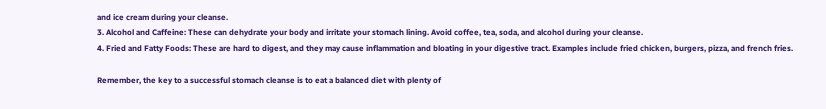and ice cream during your cleanse.
3. Alcohol and Caffeine: These can dehydrate your body and irritate your stomach lining. Avoid coffee, tea, soda, and alcohol during your cleanse.
4. Fried and Fatty Foods: These are hard to digest, and they may cause inflammation and bloating in your digestive tract. Examples include fried chicken, burgers, pizza, and french fries.

Remember, the key to a successful stomach cleanse is to eat a balanced diet with plenty of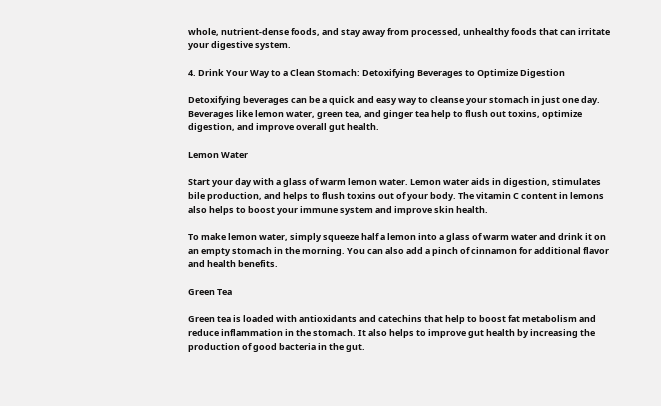whole, nutrient-dense foods, and stay away from processed, unhealthy foods that can irritate your digestive system.

4. Drink Your Way to a Clean Stomach: Detoxifying Beverages to Optimize Digestion

Detoxifying beverages can be a quick and easy way to cleanse your stomach in just one day. Beverages like lemon water, green tea, and ginger tea help to flush out toxins, optimize digestion, and improve overall gut health.

Lemon Water

Start your day with a glass of warm lemon water. Lemon water aids in digestion, stimulates bile production, and helps to flush toxins out of your body. The vitamin C content in lemons also helps to boost your immune system and improve skin health.

To make lemon water, simply squeeze half a lemon into a glass of warm water and drink it on an empty stomach in the morning. You can also add a pinch of cinnamon for additional flavor and health benefits.

Green Tea

Green tea is loaded with antioxidants and catechins that help to boost fat metabolism and reduce inflammation in the stomach. It also helps to improve gut health by increasing the production of good bacteria in the gut.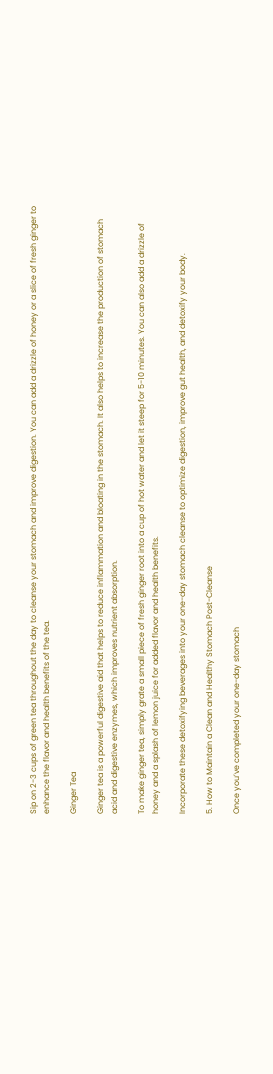Sip on 2-3 cups of green tea throughout the day to cleanse your stomach and improve digestion. You can add a drizzle of honey or a slice of fresh ginger to enhance the flavor and health benefits of the tea.

Ginger Tea

Ginger tea is a powerful digestive aid that helps to reduce inflammation and bloating in the stomach. It also helps to increase the production of stomach acid and digestive enzymes, which improves nutrient absorption.

To make ginger tea, simply grate a small piece of fresh ginger root into a cup of hot water and let it steep for 5-10 minutes. You can also add a drizzle of honey and a splash of lemon juice for added flavor and health benefits.

Incorporate these detoxifying beverages into your one-day stomach cleanse to optimize digestion, improve gut health, and detoxify your body.

5. How to Maintain a Clean and Healthy Stomach Post-Cleanse

Once you’ve completed your one-day stomach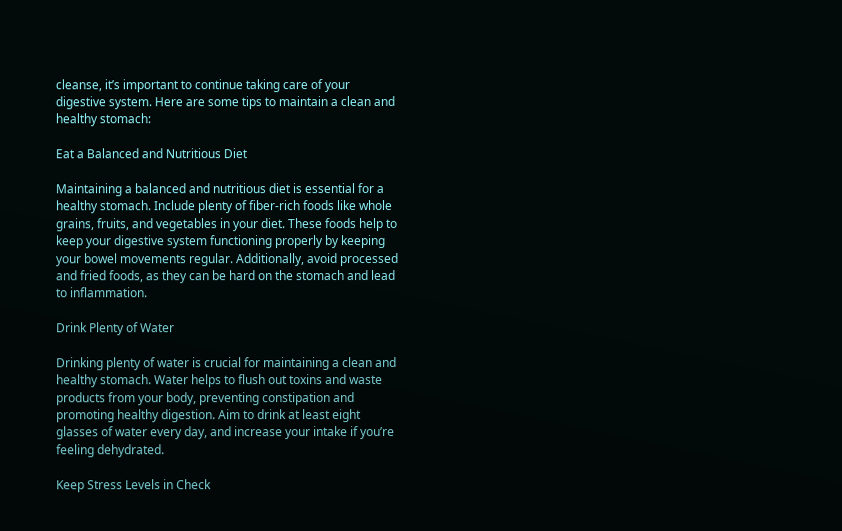cleanse, it’s important to continue taking care of your digestive system. Here are some tips to maintain a clean and healthy stomach:

Eat a Balanced and Nutritious Diet

Maintaining a balanced and nutritious diet is essential for a healthy stomach. Include plenty of fiber-rich foods like whole grains, fruits, and vegetables in your diet. These foods help to keep your digestive system functioning properly by keeping your bowel movements regular. Additionally, avoid processed and fried foods, as they can be hard on the stomach and lead to inflammation.

Drink Plenty of Water

Drinking plenty of water is crucial for maintaining a clean and healthy stomach. Water helps to flush out toxins and waste products from your body, preventing constipation and promoting healthy digestion. Aim to drink at least eight glasses of water every day, and increase your intake if you’re feeling dehydrated.

Keep Stress Levels in Check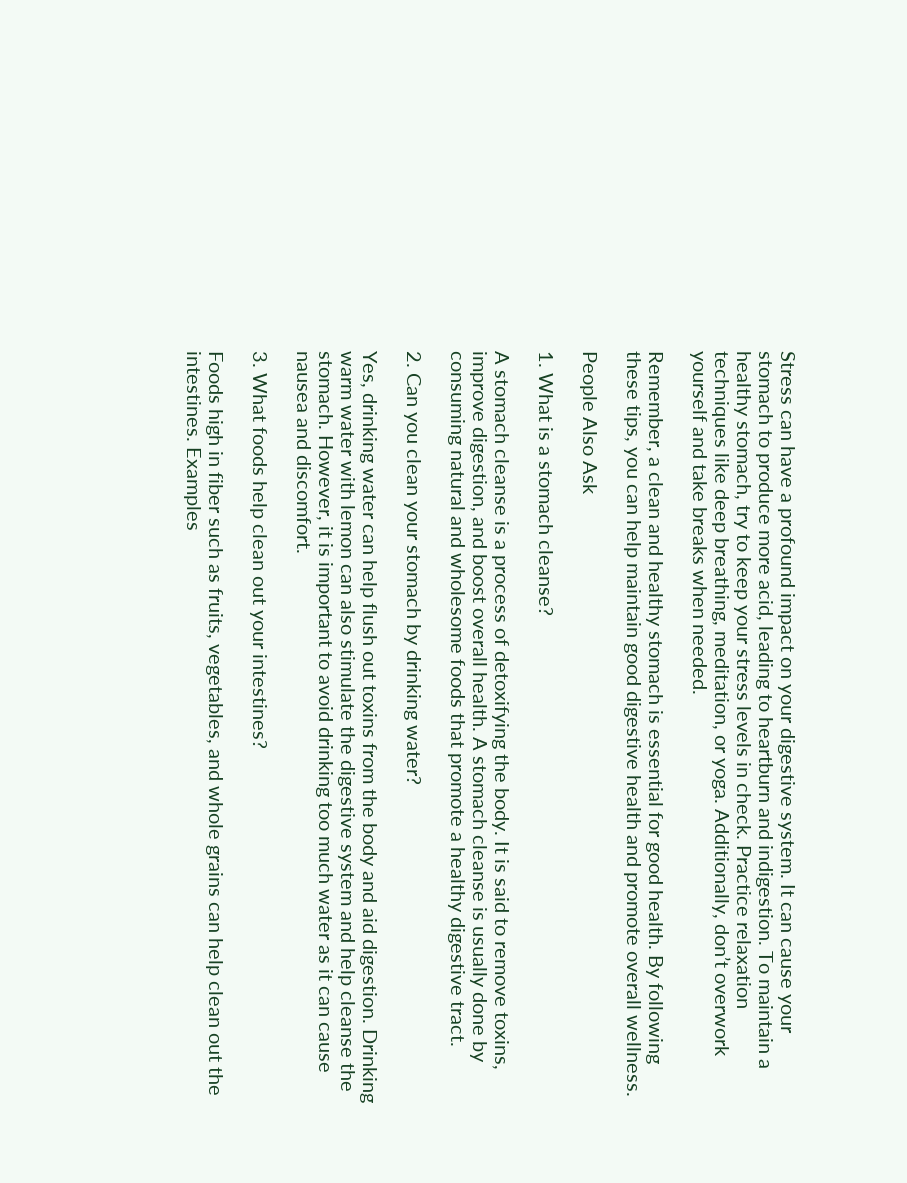Stress can have a profound impact on your digestive system. It can cause your stomach to produce more acid, leading to heartburn and indigestion. To maintain a healthy stomach, try to keep your stress levels in check. Practice relaxation techniques like deep breathing, meditation, or yoga. Additionally, don’t overwork yourself and take breaks when needed.

Remember, a clean and healthy stomach is essential for good health. By following these tips, you can help maintain good digestive health and promote overall wellness.

People Also Ask

1. What is a stomach cleanse?

A stomach cleanse is a process of detoxifying the body. It is said to remove toxins, improve digestion, and boost overall health. A stomach cleanse is usually done by consuming natural and wholesome foods that promote a healthy digestive tract.

2. Can you clean your stomach by drinking water?

Yes, drinking water can help flush out toxins from the body and aid digestion. Drinking warm water with lemon can also stimulate the digestive system and help cleanse the stomach. However, it is important to avoid drinking too much water as it can cause nausea and discomfort.

3. What foods help clean out your intestines?

Foods high in fiber such as fruits, vegetables, and whole grains can help clean out the intestines. Examples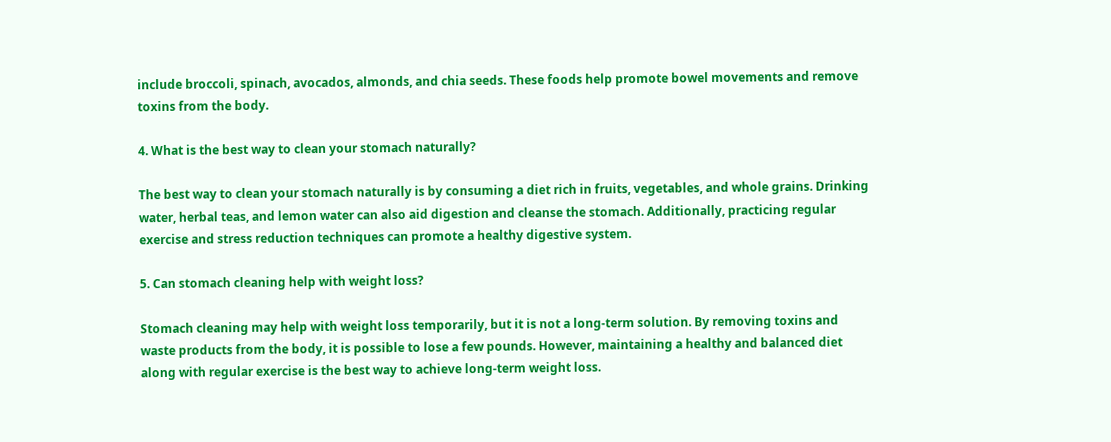include broccoli, spinach, avocados, almonds, and chia seeds. These foods help promote bowel movements and remove toxins from the body.

4. What is the best way to clean your stomach naturally?

The best way to clean your stomach naturally is by consuming a diet rich in fruits, vegetables, and whole grains. Drinking water, herbal teas, and lemon water can also aid digestion and cleanse the stomach. Additionally, practicing regular exercise and stress reduction techniques can promote a healthy digestive system.

5. Can stomach cleaning help with weight loss?

Stomach cleaning may help with weight loss temporarily, but it is not a long-term solution. By removing toxins and waste products from the body, it is possible to lose a few pounds. However, maintaining a healthy and balanced diet along with regular exercise is the best way to achieve long-term weight loss.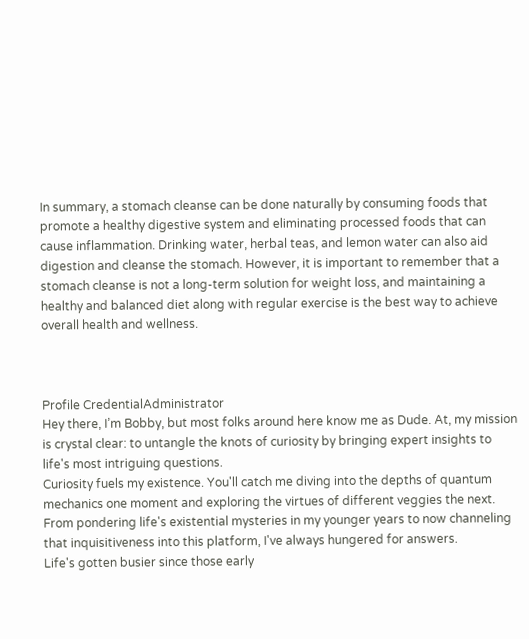In summary, a stomach cleanse can be done naturally by consuming foods that promote a healthy digestive system and eliminating processed foods that can cause inflammation. Drinking water, herbal teas, and lemon water can also aid digestion and cleanse the stomach. However, it is important to remember that a stomach cleanse is not a long-term solution for weight loss, and maintaining a healthy and balanced diet along with regular exercise is the best way to achieve overall health and wellness.



Profile CredentialAdministrator
Hey there, I’m Bobby, but most folks around here know me as Dude. At, my mission is crystal clear: to untangle the knots of curiosity by bringing expert insights to life's most intriguing questions.
Curiosity fuels my existence. You'll catch me diving into the depths of quantum mechanics one moment and exploring the virtues of different veggies the next. From pondering life's existential mysteries in my younger years to now channeling that inquisitiveness into this platform, I've always hungered for answers.
Life's gotten busier since those early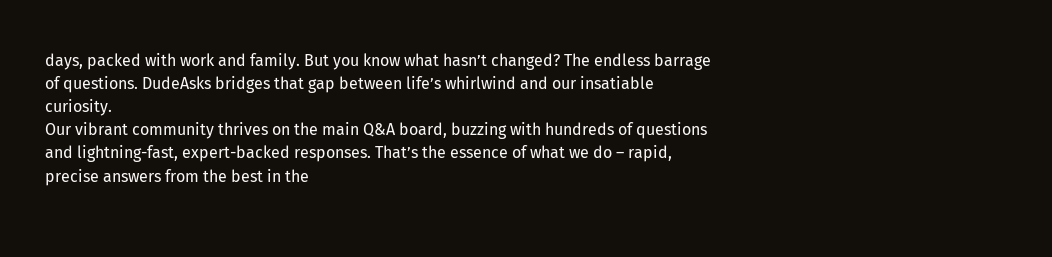days, packed with work and family. But you know what hasn’t changed? The endless barrage of questions. DudeAsks bridges that gap between life’s whirlwind and our insatiable curiosity.
Our vibrant community thrives on the main Q&A board, buzzing with hundreds of questions and lightning-fast, expert-backed responses. That’s the essence of what we do – rapid, precise answers from the best in the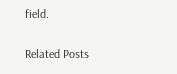field.

Related Posts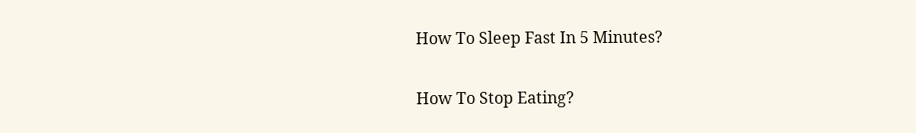How To Sleep Fast In 5 Minutes?

How To Stop Eating?